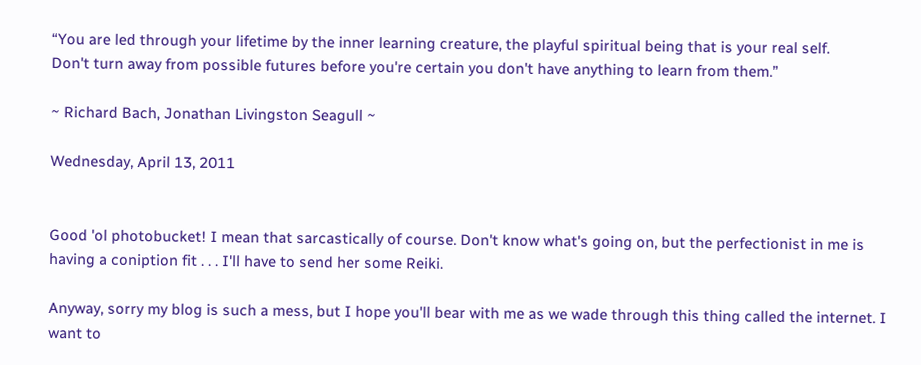“You are led through your lifetime by the inner learning creature, the playful spiritual being that is your real self.
Don't turn away from possible futures before you're certain you don't have anything to learn from them.”

~ Richard Bach, Jonathan Livingston Seagull ~

Wednesday, April 13, 2011


Good 'ol photobucket! I mean that sarcastically of course. Don't know what's going on, but the perfectionist in me is having a coniption fit . . . I'll have to send her some Reiki.

Anyway, sorry my blog is such a mess, but I hope you'll bear with me as we wade through this thing called the internet. I want to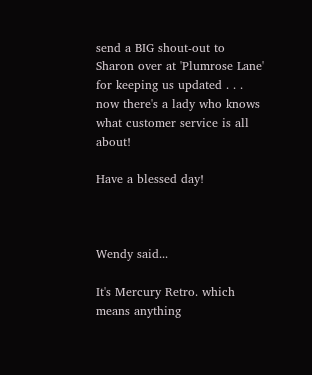send a BIG shout-out to Sharon over at 'Plumrose Lane' for keeping us updated . . . now there's a lady who knows what customer service is all about!

Have a blessed day!



Wendy said...

It's Mercury Retro. which means anything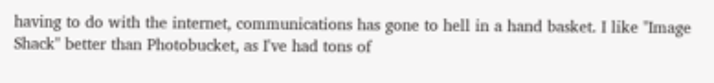having to do with the internet, communications has gone to hell in a hand basket. I like "Image Shack" better than Photobucket, as I've had tons of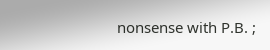nonsense with P.B. ;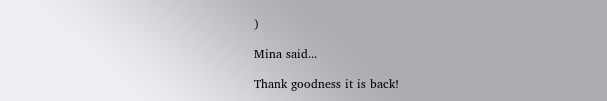)

Mina said...

Thank goodness it is back!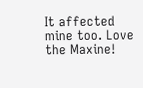It affected mine too. Love the Maxine!